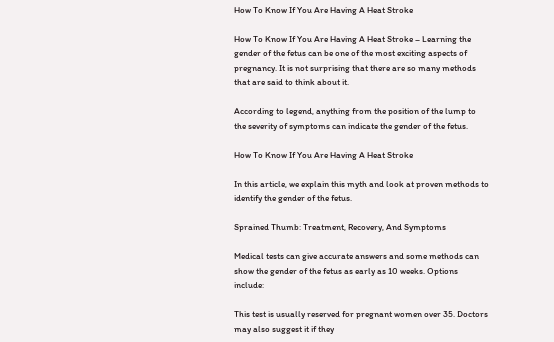How To Know If You Are Having A Heat Stroke

How To Know If You Are Having A Heat Stroke – Learning the gender of the fetus can be one of the most exciting aspects of pregnancy. It is not surprising that there are so many methods that are said to think about it.

According to legend, anything from the position of the lump to the severity of symptoms can indicate the gender of the fetus.

How To Know If You Are Having A Heat Stroke

In this article, we explain this myth and look at proven methods to identify the gender of the fetus.

Sprained Thumb: Treatment, Recovery, And Symptoms

Medical tests can give accurate answers and some methods can show the gender of the fetus as early as 10 weeks. Options include:

This test is usually reserved for pregnant women over 35. Doctors may also suggest it if they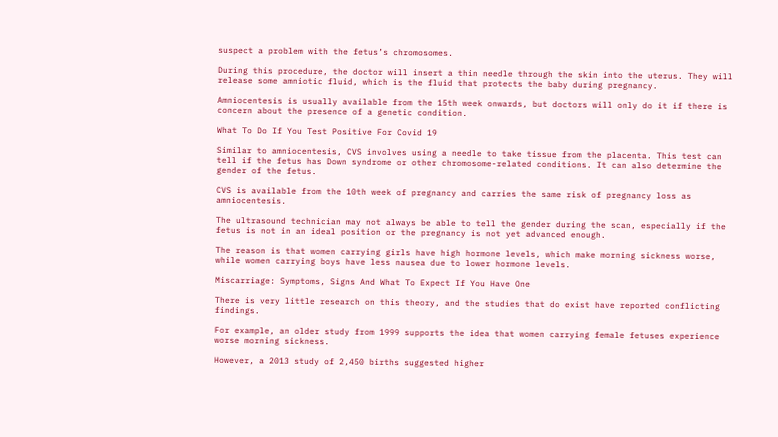suspect a problem with the fetus’s chromosomes.

During this procedure, the doctor will insert a thin needle through the skin into the uterus. They will release some amniotic fluid, which is the fluid that protects the baby during pregnancy.

Amniocentesis is usually available from the 15th week onwards, but doctors will only do it if there is concern about the presence of a genetic condition.

What To Do If You Test Positive For Covid 19

Similar to amniocentesis, CVS involves using a needle to take tissue from the placenta. This test can tell if the fetus has Down syndrome or other chromosome-related conditions. It can also determine the gender of the fetus.

CVS is available from the 10th week of pregnancy and carries the same risk of pregnancy loss as amniocentesis.

The ultrasound technician may not always be able to tell the gender during the scan, especially if the fetus is not in an ideal position or the pregnancy is not yet advanced enough.

The reason is that women carrying girls have high hormone levels, which make morning sickness worse, while women carrying boys have less nausea due to lower hormone levels.

Miscarriage: Symptoms, Signs And What To Expect If You Have One

There is very little research on this theory, and the studies that do exist have reported conflicting findings.

For example, an older study from 1999 supports the idea that women carrying female fetuses experience worse morning sickness.

However, a 2013 study of 2,450 births suggested higher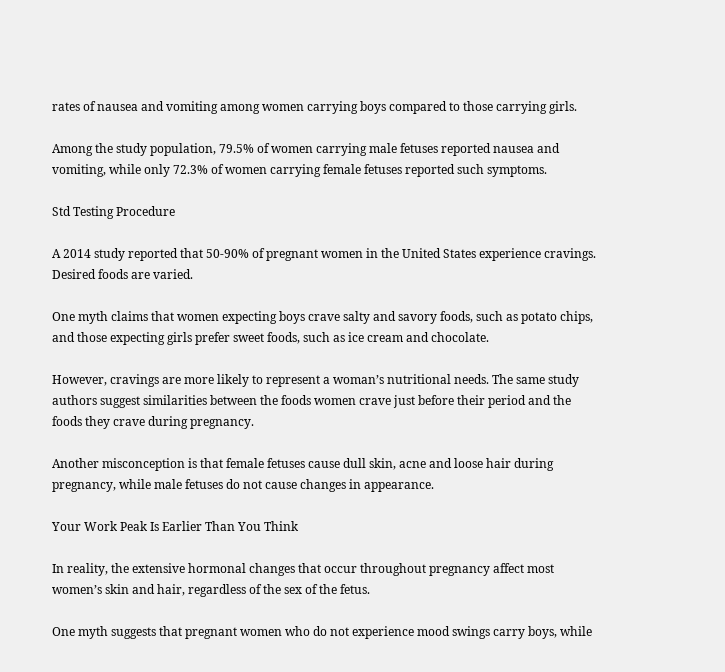rates of nausea and vomiting among women carrying boys compared to those carrying girls.

Among the study population, 79.5% of women carrying male fetuses reported nausea and vomiting, while only 72.3% of women carrying female fetuses reported such symptoms.

Std Testing Procedure

A 2014 study reported that 50-90% of pregnant women in the United States experience cravings. Desired foods are varied.

One myth claims that women expecting boys crave salty and savory foods, such as potato chips, and those expecting girls prefer sweet foods, such as ice cream and chocolate.

However, cravings are more likely to represent a woman’s nutritional needs. The same study authors suggest similarities between the foods women crave just before their period and the foods they crave during pregnancy.

Another misconception is that female fetuses cause dull skin, acne and loose hair during pregnancy, while male fetuses do not cause changes in appearance.

Your Work Peak Is Earlier Than You Think

In reality, the extensive hormonal changes that occur throughout pregnancy affect most women’s skin and hair, regardless of the sex of the fetus.

One myth suggests that pregnant women who do not experience mood swings carry boys, while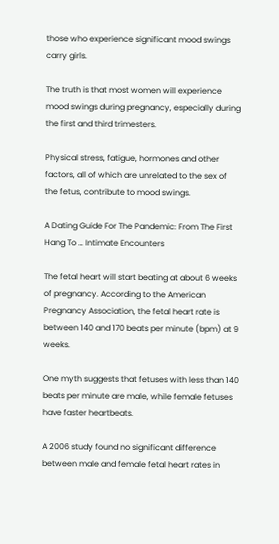those who experience significant mood swings carry girls.

The truth is that most women will experience mood swings during pregnancy, especially during the first and third trimesters.

Physical stress, fatigue, hormones and other factors, all of which are unrelated to the sex of the fetus, contribute to mood swings.

A Dating Guide For The Pandemic: From The First Hang To … Intimate Encounters

The fetal heart will start beating at about 6 weeks of pregnancy. According to the American Pregnancy Association, the fetal heart rate is between 140 and 170 beats per minute (bpm) at 9 weeks.

One myth suggests that fetuses with less than 140 beats per minute are male, while female fetuses have faster heartbeats.

A 2006 study found no significant difference between male and female fetal heart rates in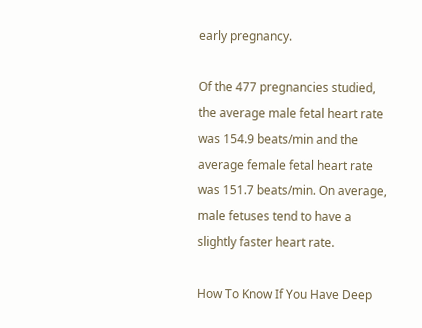early pregnancy.

Of the 477 pregnancies studied, the average male fetal heart rate was 154.9 beats/min and the average female fetal heart rate was 151.7 beats/min. On average, male fetuses tend to have a slightly faster heart rate.

How To Know If You Have Deep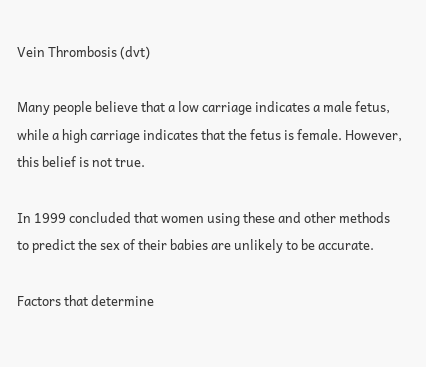Vein Thrombosis (dvt)

Many people believe that a low carriage indicates a male fetus, while a high carriage indicates that the fetus is female. However, this belief is not true.

In 1999 concluded that women using these and other methods to predict the sex of their babies are unlikely to be accurate.

Factors that determine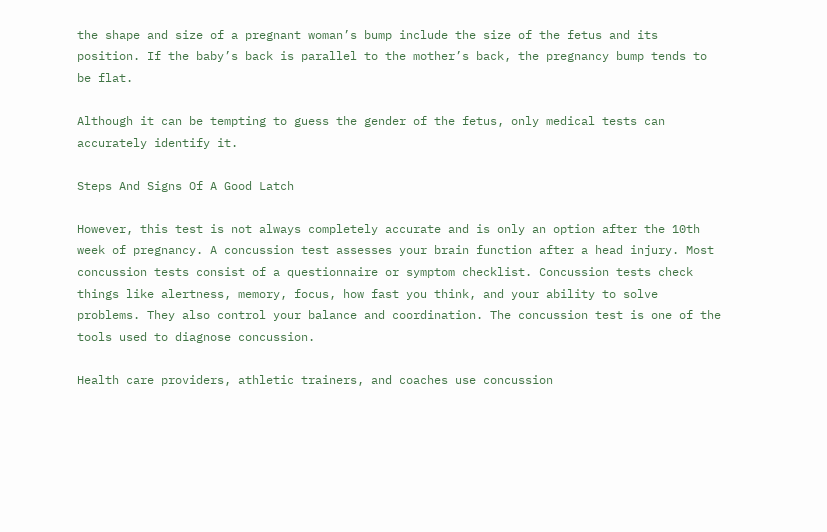the shape and size of a pregnant woman’s bump include the size of the fetus and its position. If the baby’s back is parallel to the mother’s back, the pregnancy bump tends to be flat.

Although it can be tempting to guess the gender of the fetus, only medical tests can accurately identify it.

Steps And Signs Of A Good Latch

However, this test is not always completely accurate and is only an option after the 10th week of pregnancy. A concussion test assesses your brain function after a head injury. Most concussion tests consist of a questionnaire or symptom checklist. Concussion tests check things like alertness, memory, focus, how fast you think, and your ability to solve problems. They also control your balance and coordination. The concussion test is one of the tools used to diagnose concussion.

Health care providers, athletic trainers, and coaches use concussion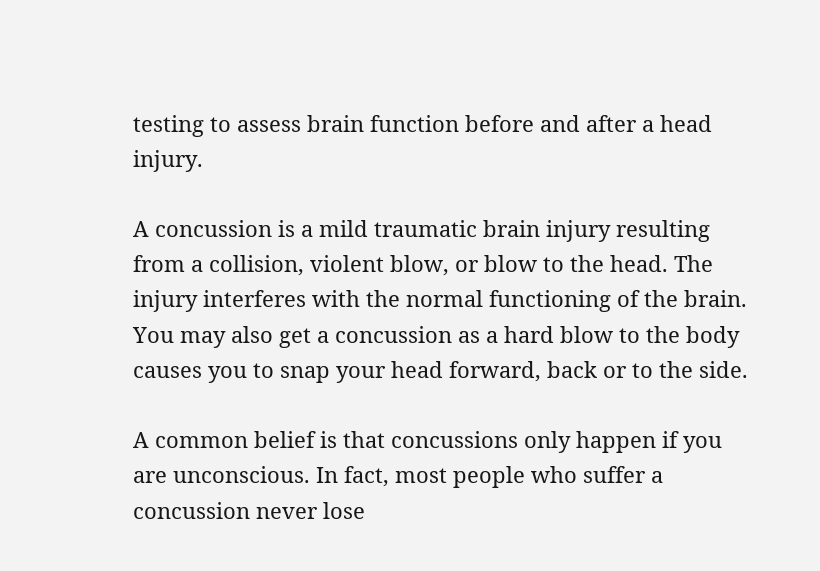testing to assess brain function before and after a head injury.

A concussion is a mild traumatic brain injury resulting from a collision, violent blow, or blow to the head. The injury interferes with the normal functioning of the brain. You may also get a concussion as a hard blow to the body causes you to snap your head forward, back or to the side.

A common belief is that concussions only happen if you are unconscious. In fact, most people who suffer a concussion never lose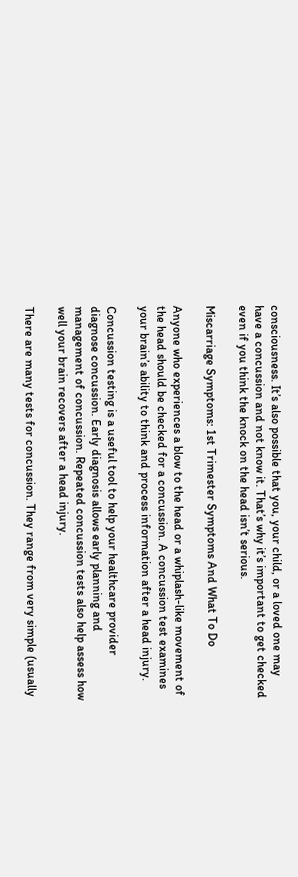consciousness. It’s also possible that you, your child, or a loved one may have a concussion and not know it. That’s why it’s important to get checked even if you think the knock on the head isn’t serious.

Miscarriage Symptoms: 1st Trimester Symptoms And What To Do

Anyone who experiences a blow to the head or a whiplash-like movement of the head should be checked for a concussion. A concussion test examines your brain’s ability to think and process information after a head injury.

Concussion testing is a useful tool to help your healthcare provider diagnose concussion. Early diagnosis allows early planning and management of concussion. Repeated concussion tests also help assess how well your brain recovers after a head injury.

There are many tests for concussion. They range from very simple (usually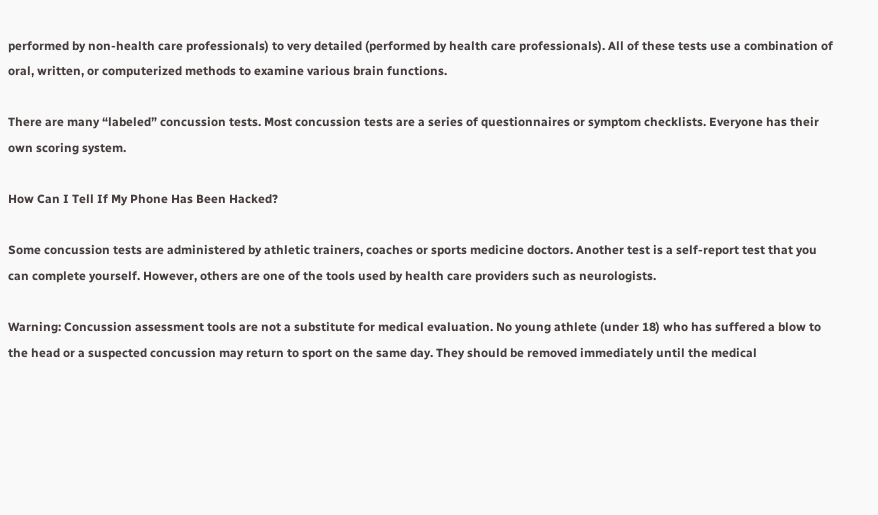performed by non-health care professionals) to very detailed (performed by health care professionals). All of these tests use a combination of oral, written, or computerized methods to examine various brain functions.

There are many “labeled” concussion tests. Most concussion tests are a series of questionnaires or symptom checklists. Everyone has their own scoring system.

How Can I Tell If My Phone Has Been Hacked?

Some concussion tests are administered by athletic trainers, coaches or sports medicine doctors. Another test is a self-report test that you can complete yourself. However, others are one of the tools used by health care providers such as neurologists.

Warning: Concussion assessment tools are not a substitute for medical evaluation. No young athlete (under 18) who has suffered a blow to the head or a suspected concussion may return to sport on the same day. They should be removed immediately until the medical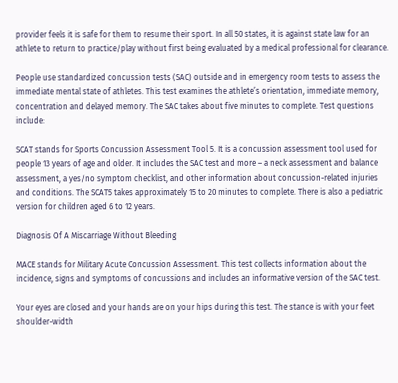provider feels it is safe for them to resume their sport. In all 50 states, it is against state law for an athlete to return to practice/play without first being evaluated by a medical professional for clearance.

People use standardized concussion tests (SAC) outside and in emergency room tests to assess the immediate mental state of athletes. This test examines the athlete’s orientation, immediate memory, concentration and delayed memory. The SAC takes about five minutes to complete. Test questions include:

SCAT stands for Sports Concussion Assessment Tool 5. It is a concussion assessment tool used for people 13 years of age and older. It includes the SAC test and more – a neck assessment and balance assessment, a yes/no symptom checklist, and other information about concussion-related injuries and conditions. The SCAT5 takes approximately 15 to 20 minutes to complete. There is also a pediatric version for children aged 6 to 12 years.

Diagnosis Of A Miscarriage Without Bleeding

MACE stands for Military Acute Concussion Assessment. This test collects information about the incidence, signs and symptoms of concussions and includes an informative version of the SAC test.

Your eyes are closed and your hands are on your hips during this test. The stance is with your feet shoulder-width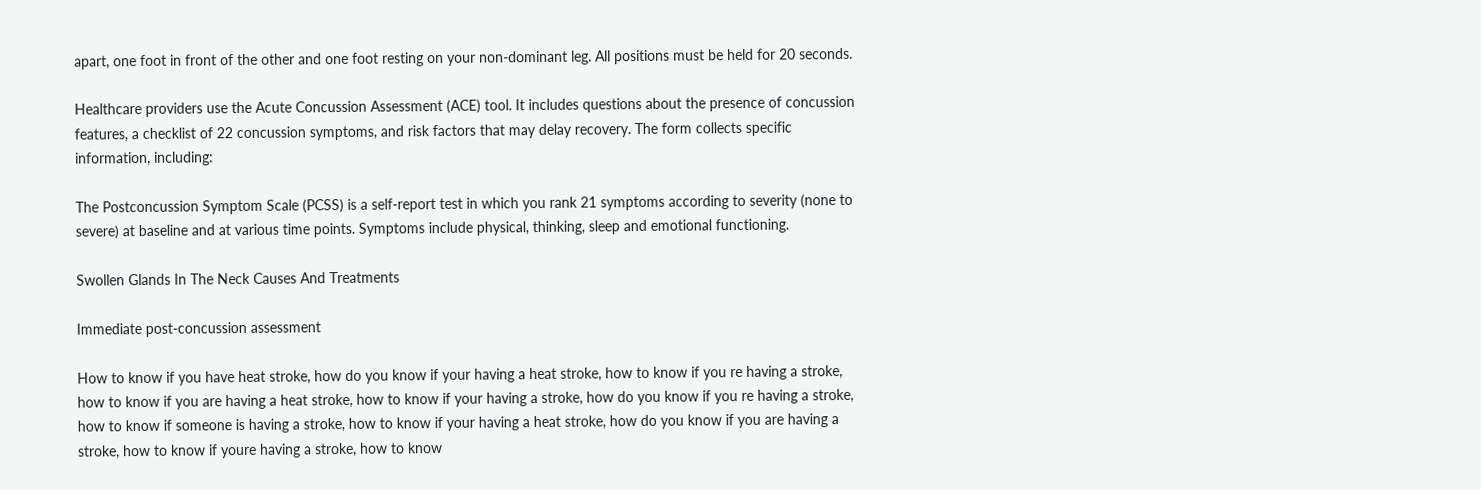apart, one foot in front of the other and one foot resting on your non-dominant leg. All positions must be held for 20 seconds.

Healthcare providers use the Acute Concussion Assessment (ACE) tool. It includes questions about the presence of concussion features, a checklist of 22 concussion symptoms, and risk factors that may delay recovery. The form collects specific information, including:

The Postconcussion Symptom Scale (PCSS) is a self-report test in which you rank 21 symptoms according to severity (none to severe) at baseline and at various time points. Symptoms include physical, thinking, sleep and emotional functioning.

Swollen Glands In The Neck Causes And Treatments

Immediate post-concussion assessment

How to know if you have heat stroke, how do you know if your having a heat stroke, how to know if you re having a stroke, how to know if you are having a heat stroke, how to know if your having a stroke, how do you know if you re having a stroke, how to know if someone is having a stroke, how to know if your having a heat stroke, how do you know if you are having a stroke, how to know if youre having a stroke, how to know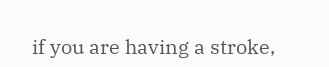if you are having a stroke,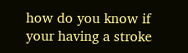how do you know if your having a stroke